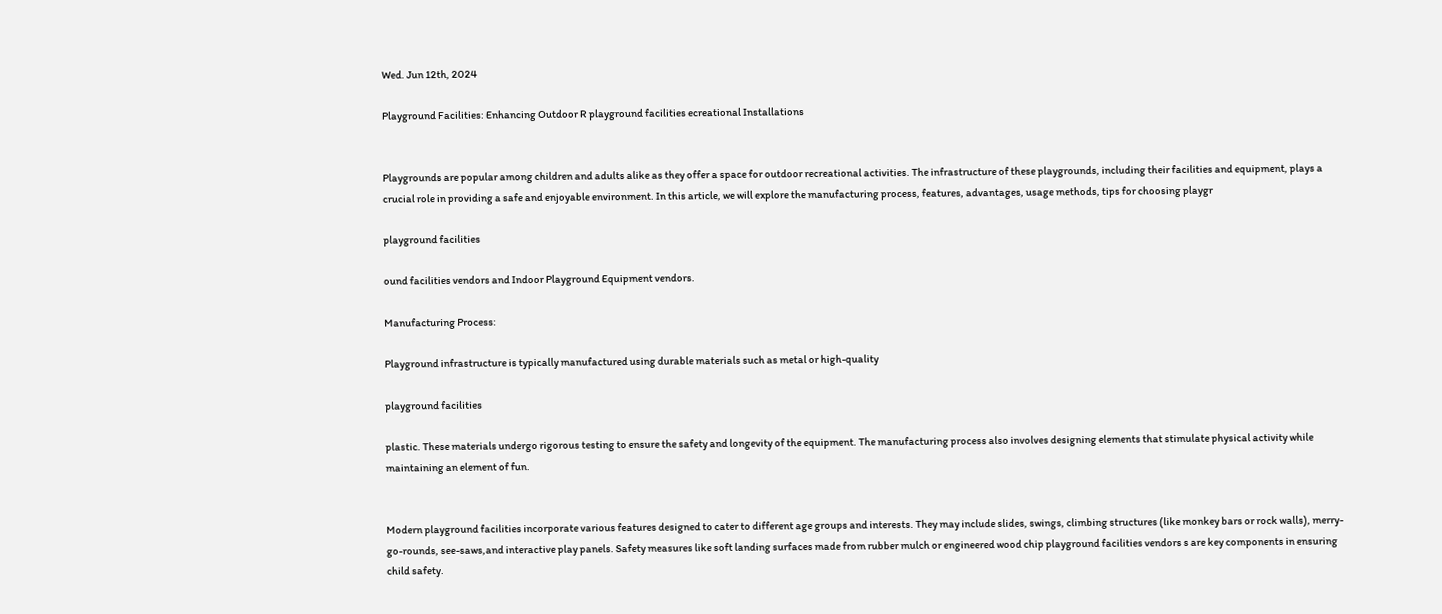Wed. Jun 12th, 2024

Playground Facilities: Enhancing Outdoor R playground facilities ecreational Installations


Playgrounds are popular among children and adults alike as they offer a space for outdoor recreational activities. The infrastructure of these playgrounds, including their facilities and equipment, plays a crucial role in providing a safe and enjoyable environment. In this article, we will explore the manufacturing process, features, advantages, usage methods, tips for choosing playgr

playground facilities

ound facilities vendors and Indoor Playground Equipment vendors.

Manufacturing Process:

Playground infrastructure is typically manufactured using durable materials such as metal or high-quality

playground facilities

plastic. These materials undergo rigorous testing to ensure the safety and longevity of the equipment. The manufacturing process also involves designing elements that stimulate physical activity while maintaining an element of fun.


Modern playground facilities incorporate various features designed to cater to different age groups and interests. They may include slides, swings, climbing structures (like monkey bars or rock walls), merry-go-rounds, see-saws,and interactive play panels. Safety measures like soft landing surfaces made from rubber mulch or engineered wood chip playground facilities vendors s are key components in ensuring child safety.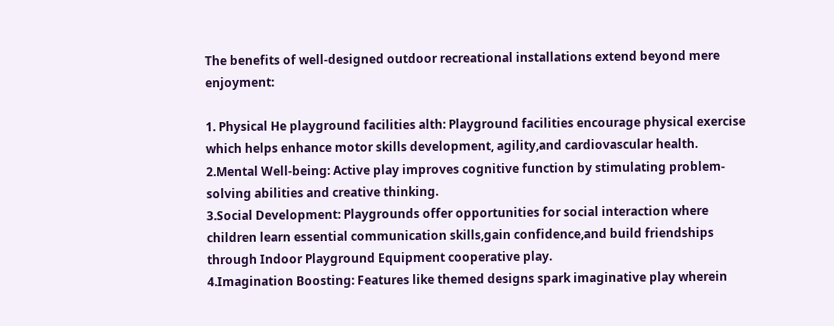The benefits of well-designed outdoor recreational installations extend beyond mere enjoyment:

1. Physical He playground facilities alth: Playground facilities encourage physical exercise which helps enhance motor skills development, agility,and cardiovascular health.
2.Mental Well-being: Active play improves cognitive function by stimulating problem-solving abilities and creative thinking.
3.Social Development: Playgrounds offer opportunities for social interaction where children learn essential communication skills,gain confidence,and build friendships through Indoor Playground Equipment cooperative play.
4.Imagination Boosting: Features like themed designs spark imaginative play wherein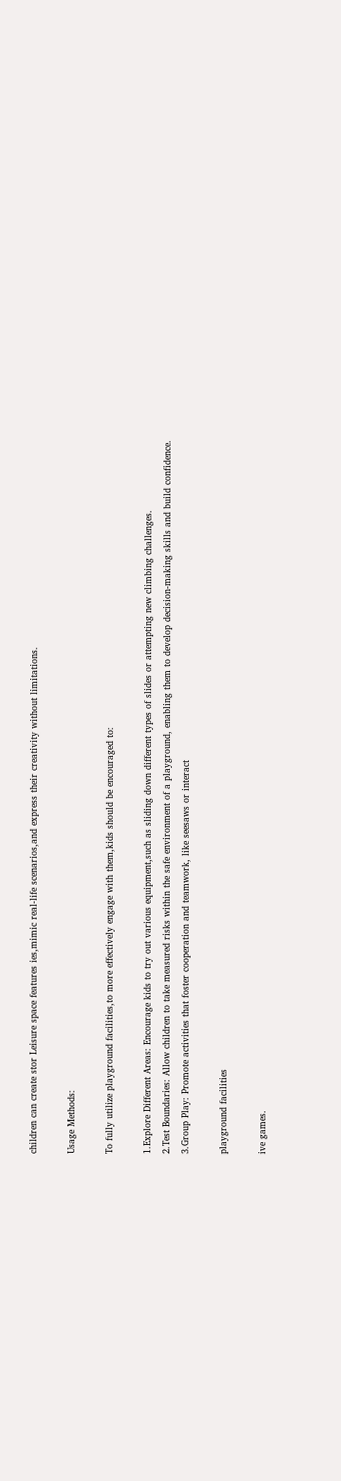children can create stor Leisure space features ies,mimic real-life scenarios,and express their creativity without limitations.

Usage Methods:

To fully utilize playground facilities,to more effectively engage with them,kids should be encouraged to:

1.Explore Different Areas: Encourage kids to try out various equipment,such as sliding down different types of slides or attempting new climbing challenges.
2.Test Boundaries: Allow children to take measured risks within the safe environment of a playground, enabling them to develop decision-making skills and build confidence.
3.Group Play: Promote activities that foster cooperation and teamwork, like seesaws or interact

playground facilities

ive games.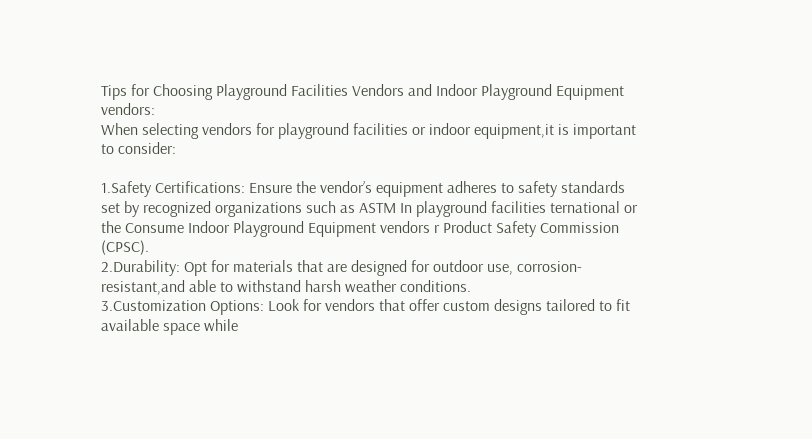Tips for Choosing Playground Facilities Vendors and Indoor Playground Equipment vendors:
When selecting vendors for playground facilities or indoor equipment,it is important to consider:

1.Safety Certifications: Ensure the vendor’s equipment adheres to safety standards set by recognized organizations such as ASTM In playground facilities ternational or the Consume Indoor Playground Equipment vendors r Product Safety Commission (CPSC).
2.Durability: Opt for materials that are designed for outdoor use, corrosion-resistant,and able to withstand harsh weather conditions.
3.Customization Options: Look for vendors that offer custom designs tailored to fit available space while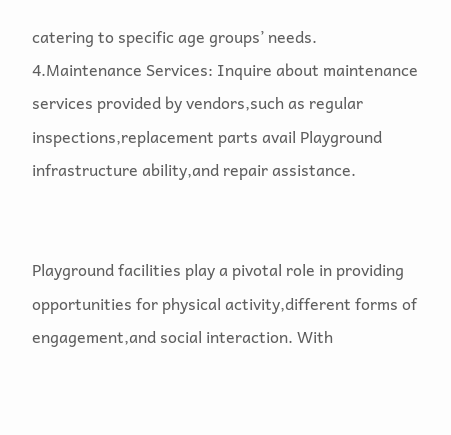catering to specific age groups’ needs.
4.Maintenance Services: Inquire about maintenance services provided by vendors,such as regular inspections,replacement parts avail Playground infrastructure ability,and repair assistance.


Playground facilities play a pivotal role in providing opportunities for physical activity,different forms of engagement,and social interaction. With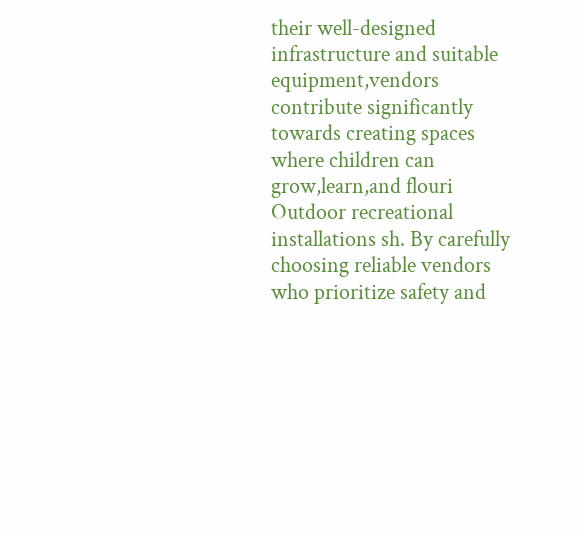their well-designed infrastructure and suitable equipment,vendors contribute significantly towards creating spaces where children can grow,learn,and flouri Outdoor recreational installations sh. By carefully choosing reliable vendors who prioritize safety and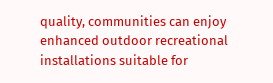quality, communities can enjoy enhanced outdoor recreational installations suitable for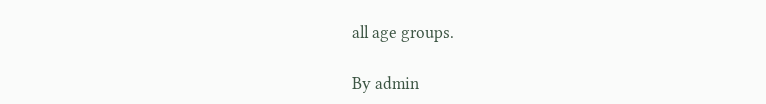all age groups.

By admin